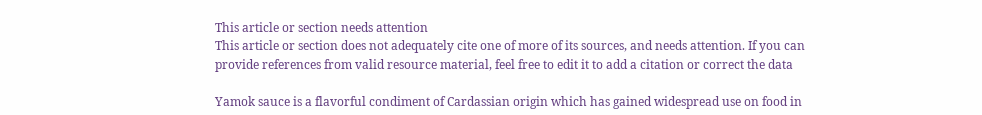This article or section needs attention
This article or section does not adequately cite one of more of its sources, and needs attention. If you can provide references from valid resource material, feel free to edit it to add a citation or correct the data

Yamok sauce is a flavorful condiment of Cardassian origin which has gained widespread use on food in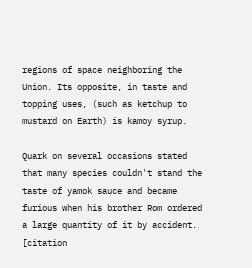regions of space neighboring the Union. Its opposite, in taste and topping uses, (such as ketchup to mustard on Earth) is kamoy syrup.

Quark on several occasions stated that many species couldn't stand the taste of yamok sauce and became furious when his brother Rom ordered a large quantity of it by accident. [citation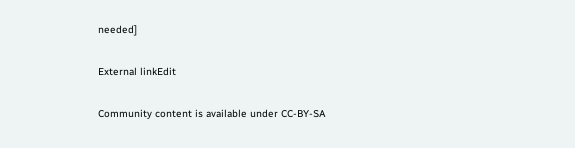needed]

External linkEdit

Community content is available under CC-BY-SA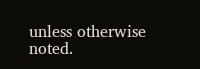unless otherwise noted.